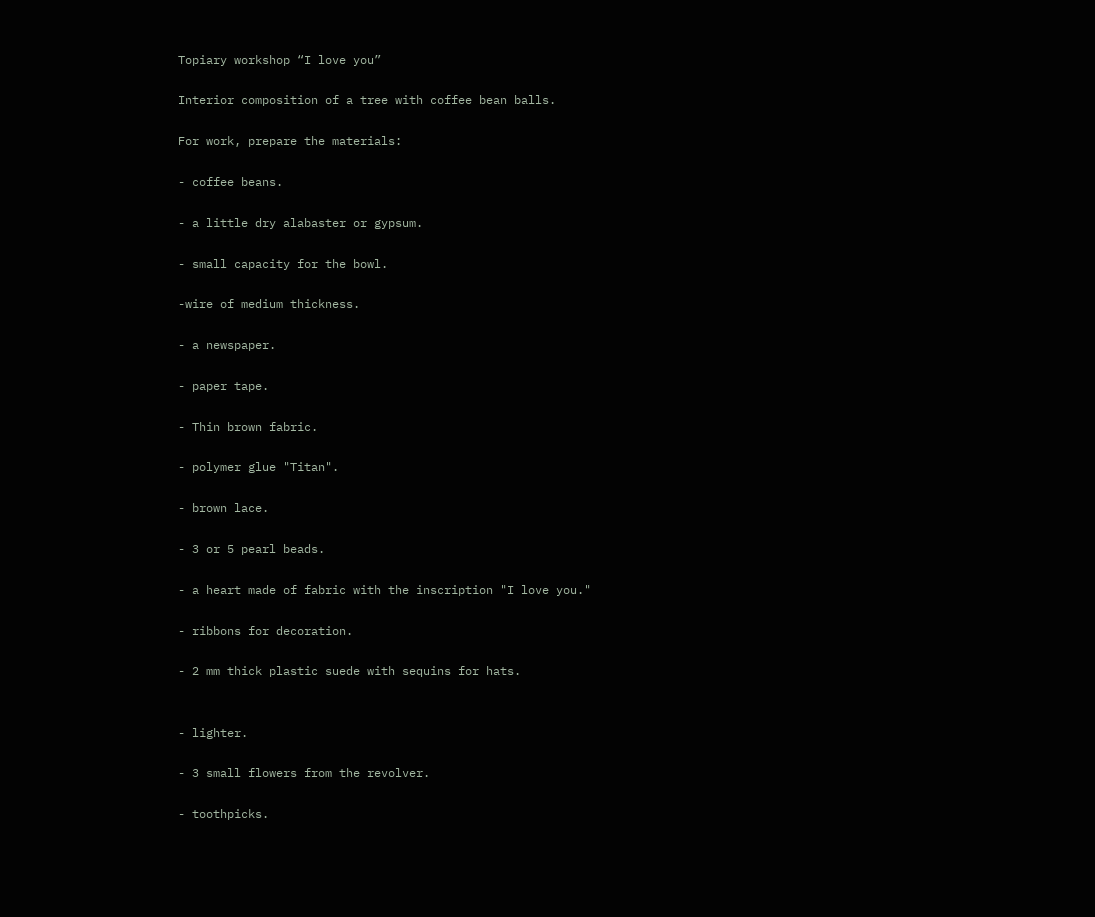Topiary workshop “I love you”

Interior composition of a tree with coffee bean balls.

For work, prepare the materials:

- coffee beans.

- a little dry alabaster or gypsum.

- small capacity for the bowl.

-wire of medium thickness.

- a newspaper.

- paper tape.

- Thin brown fabric.

- polymer glue "Titan".

- brown lace.

- 3 or 5 pearl beads.

- a heart made of fabric with the inscription "I love you."

- ribbons for decoration.

- 2 mm thick plastic suede with sequins for hats.


- lighter.

- 3 small flowers from the revolver.

- toothpicks.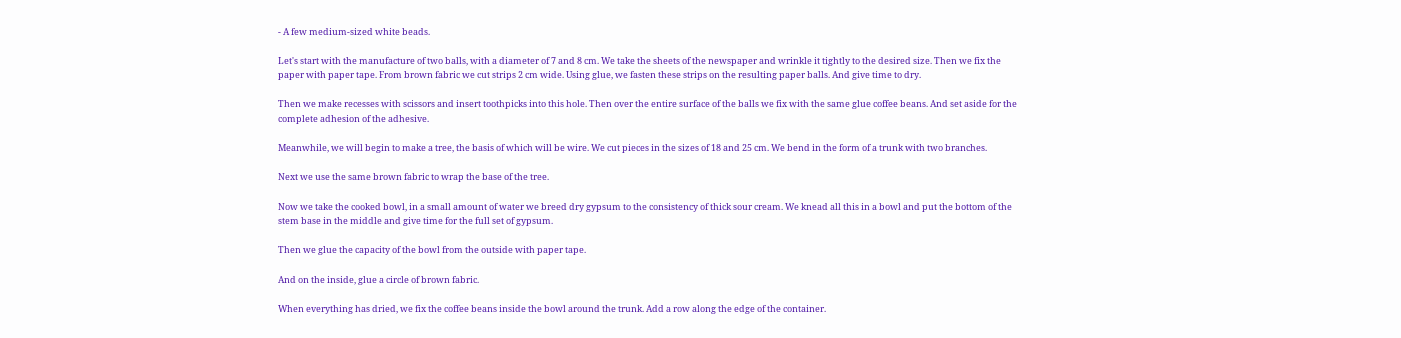- A few medium-sized white beads.

Let's start with the manufacture of two balls, with a diameter of 7 and 8 cm. We take the sheets of the newspaper and wrinkle it tightly to the desired size. Then we fix the paper with paper tape. From brown fabric we cut strips 2 cm wide. Using glue, we fasten these strips on the resulting paper balls. And give time to dry.

Then we make recesses with scissors and insert toothpicks into this hole. Then over the entire surface of the balls we fix with the same glue coffee beans. And set aside for the complete adhesion of the adhesive.

Meanwhile, we will begin to make a tree, the basis of which will be wire. We cut pieces in the sizes of 18 and 25 cm. We bend in the form of a trunk with two branches.

Next we use the same brown fabric to wrap the base of the tree.

Now we take the cooked bowl, in a small amount of water we breed dry gypsum to the consistency of thick sour cream. We knead all this in a bowl and put the bottom of the stem base in the middle and give time for the full set of gypsum.

Then we glue the capacity of the bowl from the outside with paper tape.

And on the inside, glue a circle of brown fabric.

When everything has dried, we fix the coffee beans inside the bowl around the trunk. Add a row along the edge of the container.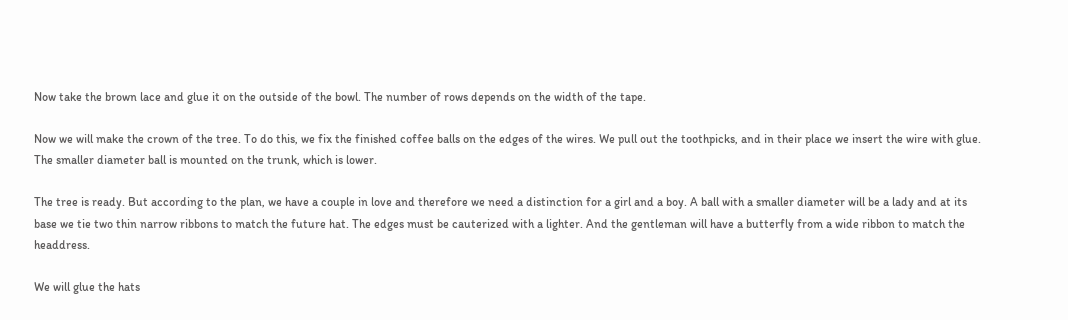Now take the brown lace and glue it on the outside of the bowl. The number of rows depends on the width of the tape.

Now we will make the crown of the tree. To do this, we fix the finished coffee balls on the edges of the wires. We pull out the toothpicks, and in their place we insert the wire with glue. The smaller diameter ball is mounted on the trunk, which is lower.

The tree is ready. But according to the plan, we have a couple in love and therefore we need a distinction for a girl and a boy. A ball with a smaller diameter will be a lady and at its base we tie two thin narrow ribbons to match the future hat. The edges must be cauterized with a lighter. And the gentleman will have a butterfly from a wide ribbon to match the headdress.

We will glue the hats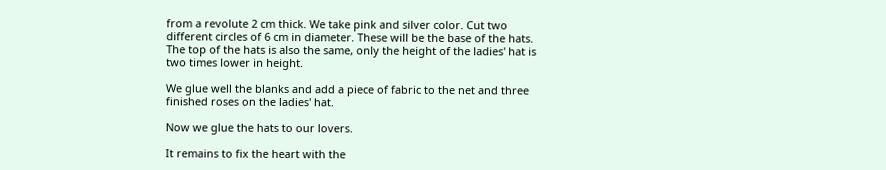from a revolute 2 cm thick. We take pink and silver color. Cut two different circles of 6 cm in diameter. These will be the base of the hats. The top of the hats is also the same, only the height of the ladies' hat is two times lower in height.

We glue well the blanks and add a piece of fabric to the net and three finished roses on the ladies' hat.

Now we glue the hats to our lovers.

It remains to fix the heart with the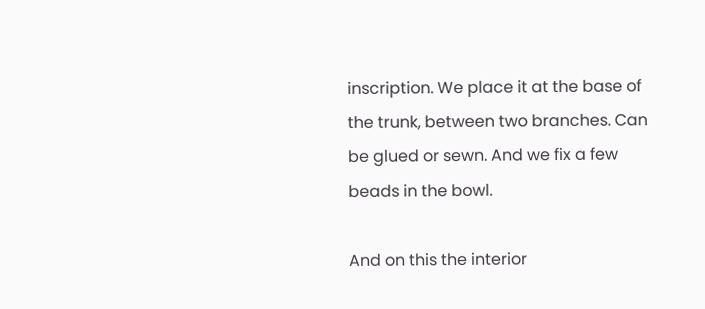inscription. We place it at the base of the trunk, between two branches. Can be glued or sewn. And we fix a few beads in the bowl.

And on this the interior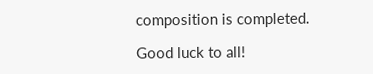composition is completed.

Good luck to all!